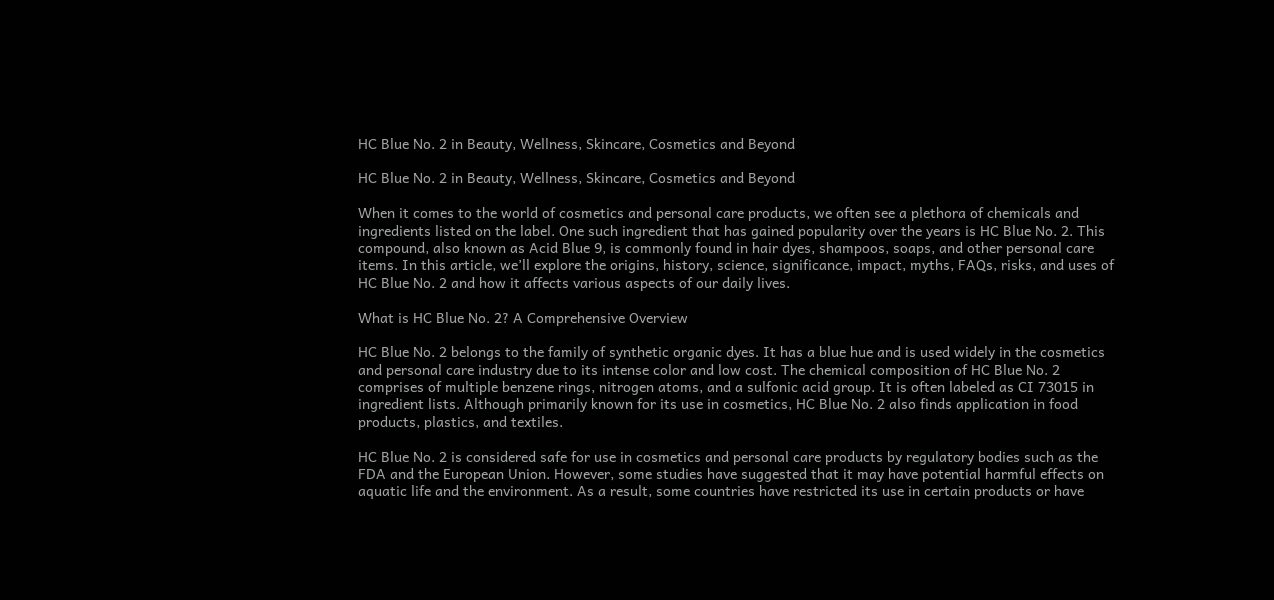HC Blue No. 2 in Beauty, Wellness, Skincare, Cosmetics and Beyond

HC Blue No. 2 in Beauty, Wellness, Skincare, Cosmetics and Beyond

When it comes to the world of cosmetics and personal care products, we often see a plethora of chemicals and ingredients listed on the label. One such ingredient that has gained popularity over the years is HC Blue No. 2. This compound, also known as Acid Blue 9, is commonly found in hair dyes, shampoos, soaps, and other personal care items. In this article, we’ll explore the origins, history, science, significance, impact, myths, FAQs, risks, and uses of HC Blue No. 2 and how it affects various aspects of our daily lives.

What is HC Blue No. 2? A Comprehensive Overview

HC Blue No. 2 belongs to the family of synthetic organic dyes. It has a blue hue and is used widely in the cosmetics and personal care industry due to its intense color and low cost. The chemical composition of HC Blue No. 2 comprises of multiple benzene rings, nitrogen atoms, and a sulfonic acid group. It is often labeled as CI 73015 in ingredient lists. Although primarily known for its use in cosmetics, HC Blue No. 2 also finds application in food products, plastics, and textiles.

HC Blue No. 2 is considered safe for use in cosmetics and personal care products by regulatory bodies such as the FDA and the European Union. However, some studies have suggested that it may have potential harmful effects on aquatic life and the environment. As a result, some countries have restricted its use in certain products or have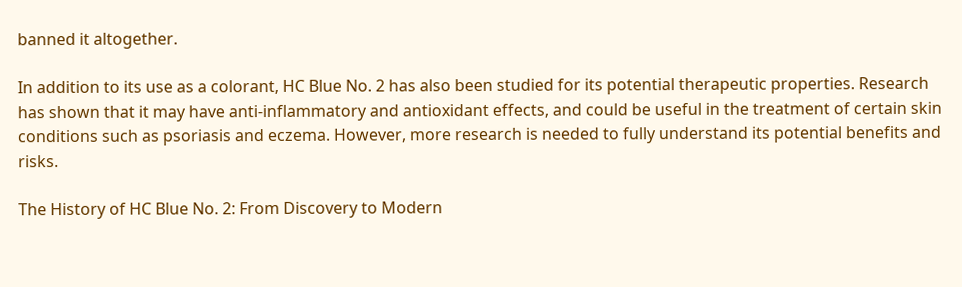banned it altogether.

In addition to its use as a colorant, HC Blue No. 2 has also been studied for its potential therapeutic properties. Research has shown that it may have anti-inflammatory and antioxidant effects, and could be useful in the treatment of certain skin conditions such as psoriasis and eczema. However, more research is needed to fully understand its potential benefits and risks.

The History of HC Blue No. 2: From Discovery to Modern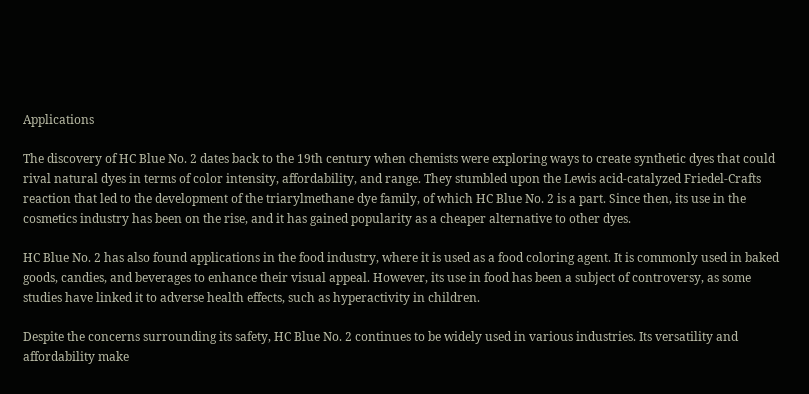Applications

The discovery of HC Blue No. 2 dates back to the 19th century when chemists were exploring ways to create synthetic dyes that could rival natural dyes in terms of color intensity, affordability, and range. They stumbled upon the Lewis acid-catalyzed Friedel-Crafts reaction that led to the development of the triarylmethane dye family, of which HC Blue No. 2 is a part. Since then, its use in the cosmetics industry has been on the rise, and it has gained popularity as a cheaper alternative to other dyes.

HC Blue No. 2 has also found applications in the food industry, where it is used as a food coloring agent. It is commonly used in baked goods, candies, and beverages to enhance their visual appeal. However, its use in food has been a subject of controversy, as some studies have linked it to adverse health effects, such as hyperactivity in children.

Despite the concerns surrounding its safety, HC Blue No. 2 continues to be widely used in various industries. Its versatility and affordability make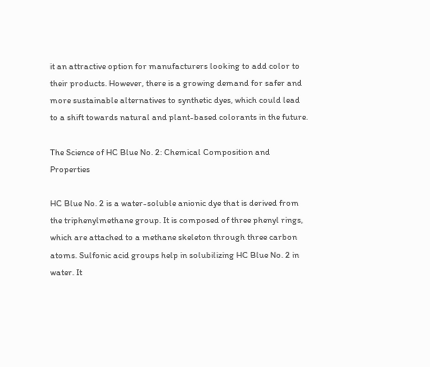it an attractive option for manufacturers looking to add color to their products. However, there is a growing demand for safer and more sustainable alternatives to synthetic dyes, which could lead to a shift towards natural and plant-based colorants in the future.

The Science of HC Blue No. 2: Chemical Composition and Properties

HC Blue No. 2 is a water-soluble anionic dye that is derived from the triphenylmethane group. It is composed of three phenyl rings, which are attached to a methane skeleton through three carbon atoms. Sulfonic acid groups help in solubilizing HC Blue No. 2 in water. It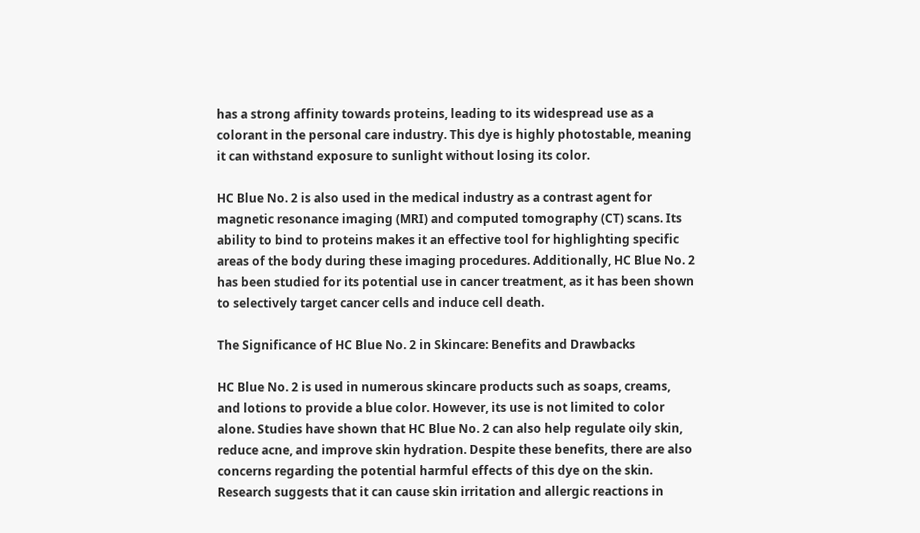has a strong affinity towards proteins, leading to its widespread use as a colorant in the personal care industry. This dye is highly photostable, meaning it can withstand exposure to sunlight without losing its color.

HC Blue No. 2 is also used in the medical industry as a contrast agent for magnetic resonance imaging (MRI) and computed tomography (CT) scans. Its ability to bind to proteins makes it an effective tool for highlighting specific areas of the body during these imaging procedures. Additionally, HC Blue No. 2 has been studied for its potential use in cancer treatment, as it has been shown to selectively target cancer cells and induce cell death.

The Significance of HC Blue No. 2 in Skincare: Benefits and Drawbacks

HC Blue No. 2 is used in numerous skincare products such as soaps, creams, and lotions to provide a blue color. However, its use is not limited to color alone. Studies have shown that HC Blue No. 2 can also help regulate oily skin, reduce acne, and improve skin hydration. Despite these benefits, there are also concerns regarding the potential harmful effects of this dye on the skin. Research suggests that it can cause skin irritation and allergic reactions in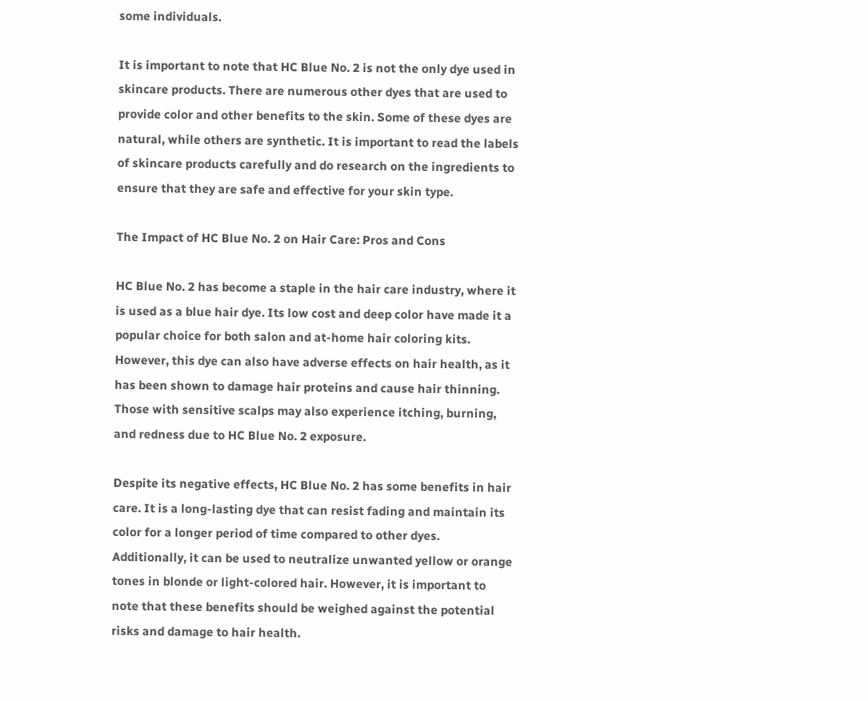some individuals.

It is important to note that HC Blue No. 2 is not the only dye used in skincare products. There are numerous other dyes that are used to provide color and other benefits to the skin. Some of these dyes are natural, while others are synthetic. It is important to read the labels of skincare products carefully and do research on the ingredients to ensure that they are safe and effective for your skin type.

The Impact of HC Blue No. 2 on Hair Care: Pros and Cons

HC Blue No. 2 has become a staple in the hair care industry, where it is used as a blue hair dye. Its low cost and deep color have made it a popular choice for both salon and at-home hair coloring kits. However, this dye can also have adverse effects on hair health, as it has been shown to damage hair proteins and cause hair thinning. Those with sensitive scalps may also experience itching, burning, and redness due to HC Blue No. 2 exposure.

Despite its negative effects, HC Blue No. 2 has some benefits in hair care. It is a long-lasting dye that can resist fading and maintain its color for a longer period of time compared to other dyes. Additionally, it can be used to neutralize unwanted yellow or orange tones in blonde or light-colored hair. However, it is important to note that these benefits should be weighed against the potential risks and damage to hair health.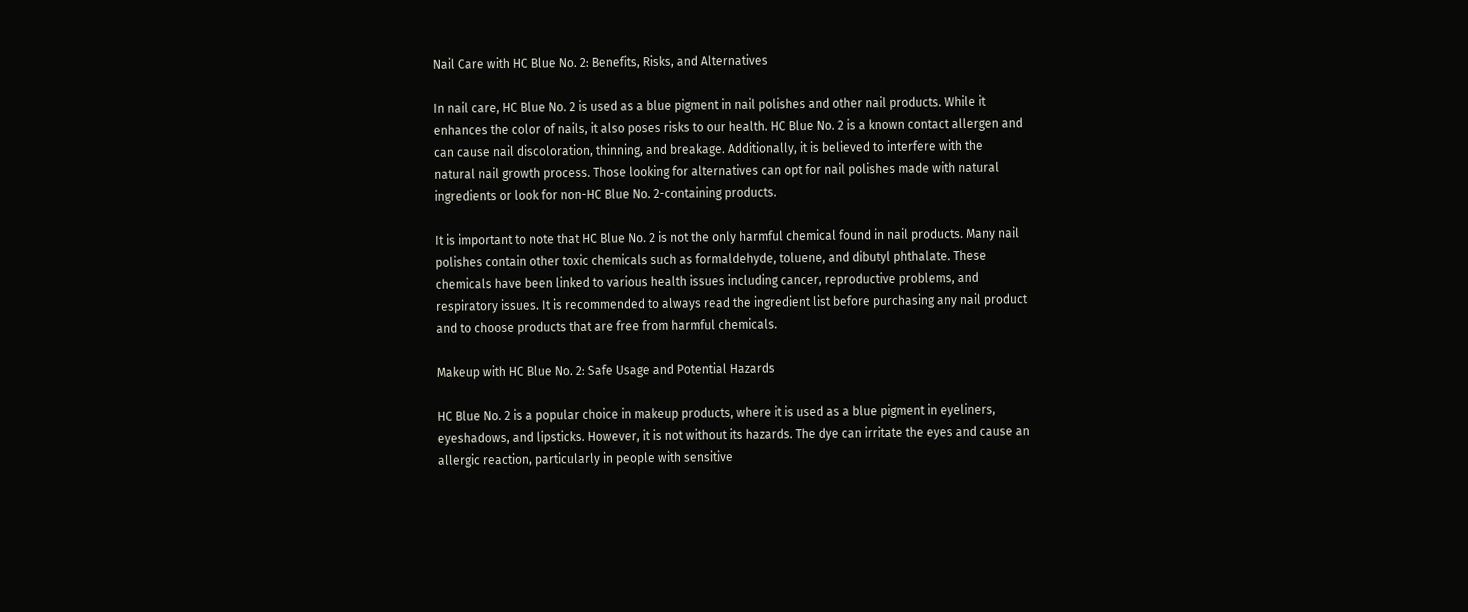Nail Care with HC Blue No. 2: Benefits, Risks, and Alternatives

In nail care, HC Blue No. 2 is used as a blue pigment in nail polishes and other nail products. While it enhances the color of nails, it also poses risks to our health. HC Blue No. 2 is a known contact allergen and can cause nail discoloration, thinning, and breakage. Additionally, it is believed to interfere with the natural nail growth process. Those looking for alternatives can opt for nail polishes made with natural ingredients or look for non-HC Blue No. 2-containing products.

It is important to note that HC Blue No. 2 is not the only harmful chemical found in nail products. Many nail polishes contain other toxic chemicals such as formaldehyde, toluene, and dibutyl phthalate. These chemicals have been linked to various health issues including cancer, reproductive problems, and respiratory issues. It is recommended to always read the ingredient list before purchasing any nail product and to choose products that are free from harmful chemicals.

Makeup with HC Blue No. 2: Safe Usage and Potential Hazards

HC Blue No. 2 is a popular choice in makeup products, where it is used as a blue pigment in eyeliners, eyeshadows, and lipsticks. However, it is not without its hazards. The dye can irritate the eyes and cause an allergic reaction, particularly in people with sensitive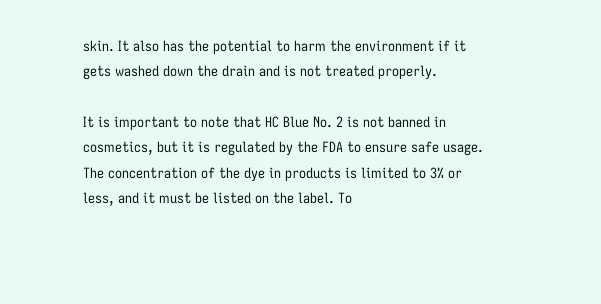skin. It also has the potential to harm the environment if it gets washed down the drain and is not treated properly.

It is important to note that HC Blue No. 2 is not banned in cosmetics, but it is regulated by the FDA to ensure safe usage. The concentration of the dye in products is limited to 3% or less, and it must be listed on the label. To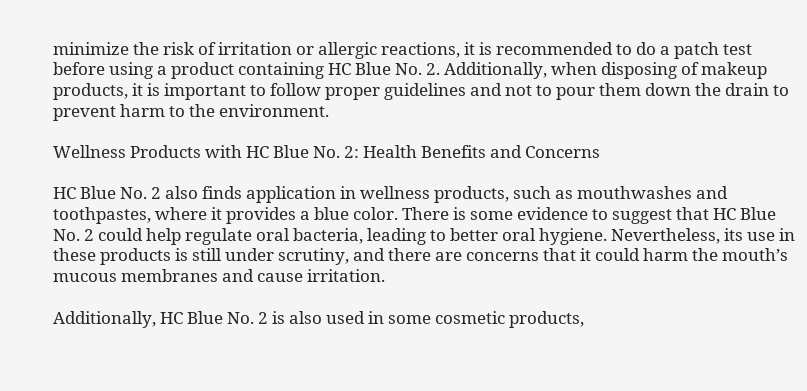minimize the risk of irritation or allergic reactions, it is recommended to do a patch test before using a product containing HC Blue No. 2. Additionally, when disposing of makeup products, it is important to follow proper guidelines and not to pour them down the drain to prevent harm to the environment.

Wellness Products with HC Blue No. 2: Health Benefits and Concerns

HC Blue No. 2 also finds application in wellness products, such as mouthwashes and toothpastes, where it provides a blue color. There is some evidence to suggest that HC Blue No. 2 could help regulate oral bacteria, leading to better oral hygiene. Nevertheless, its use in these products is still under scrutiny, and there are concerns that it could harm the mouth’s mucous membranes and cause irritation.

Additionally, HC Blue No. 2 is also used in some cosmetic products,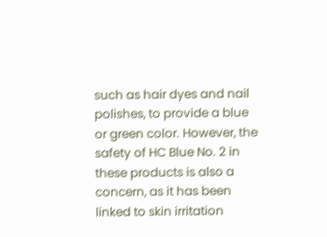such as hair dyes and nail polishes, to provide a blue or green color. However, the safety of HC Blue No. 2 in these products is also a concern, as it has been linked to skin irritation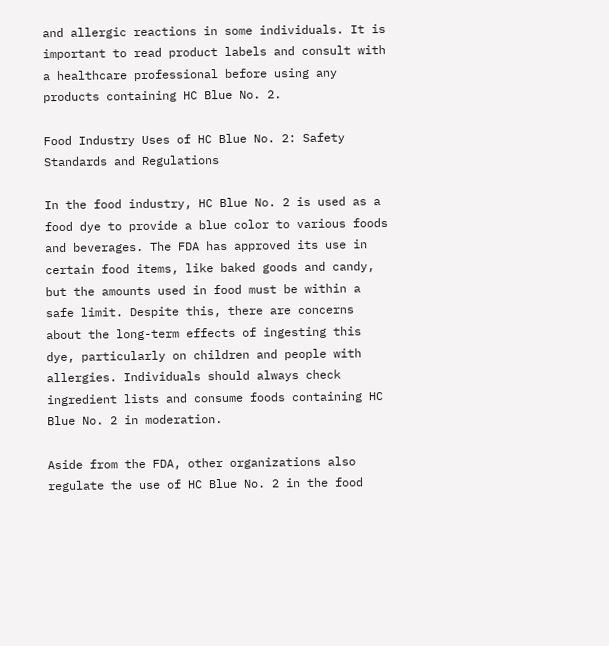and allergic reactions in some individuals. It is important to read product labels and consult with a healthcare professional before using any products containing HC Blue No. 2.

Food Industry Uses of HC Blue No. 2: Safety Standards and Regulations

In the food industry, HC Blue No. 2 is used as a food dye to provide a blue color to various foods and beverages. The FDA has approved its use in certain food items, like baked goods and candy, but the amounts used in food must be within a safe limit. Despite this, there are concerns about the long-term effects of ingesting this dye, particularly on children and people with allergies. Individuals should always check ingredient lists and consume foods containing HC Blue No. 2 in moderation.

Aside from the FDA, other organizations also regulate the use of HC Blue No. 2 in the food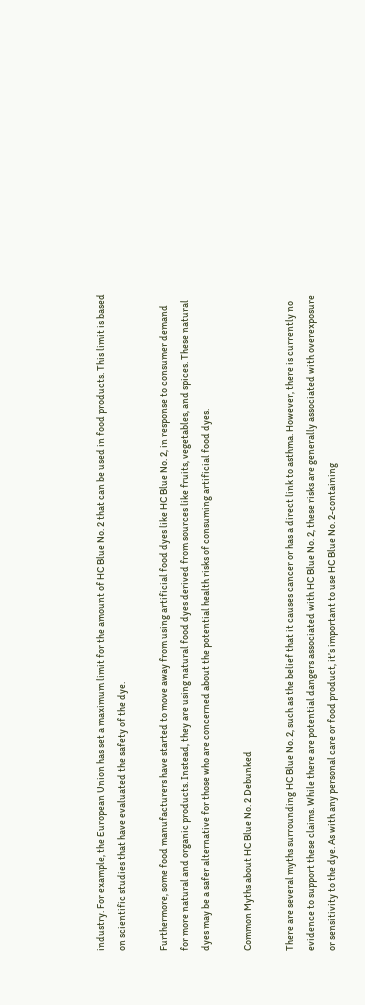industry. For example, the European Union has set a maximum limit for the amount of HC Blue No. 2 that can be used in food products. This limit is based on scientific studies that have evaluated the safety of the dye.

Furthermore, some food manufacturers have started to move away from using artificial food dyes like HC Blue No. 2, in response to consumer demand for more natural and organic products. Instead, they are using natural food dyes derived from sources like fruits, vegetables, and spices. These natural dyes may be a safer alternative for those who are concerned about the potential health risks of consuming artificial food dyes.

Common Myths about HC Blue No. 2 Debunked

There are several myths surrounding HC Blue No. 2, such as the belief that it causes cancer or has a direct link to asthma. However, there is currently no evidence to support these claims. While there are potential dangers associated with HC Blue No. 2, these risks are generally associated with overexposure or sensitivity to the dye. As with any personal care or food product, it’s important to use HC Blue No. 2-containing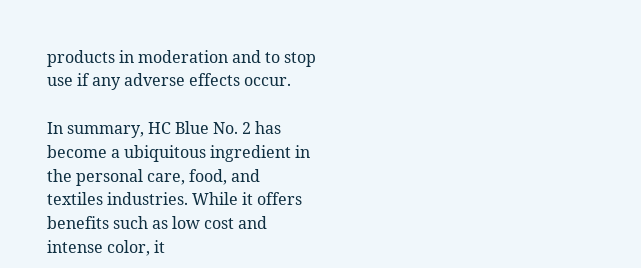products in moderation and to stop use if any adverse effects occur.

In summary, HC Blue No. 2 has become a ubiquitous ingredient in the personal care, food, and textiles industries. While it offers benefits such as low cost and intense color, it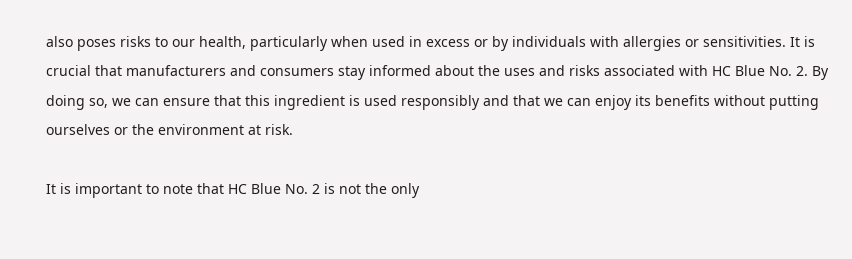also poses risks to our health, particularly when used in excess or by individuals with allergies or sensitivities. It is crucial that manufacturers and consumers stay informed about the uses and risks associated with HC Blue No. 2. By doing so, we can ensure that this ingredient is used responsibly and that we can enjoy its benefits without putting ourselves or the environment at risk.

It is important to note that HC Blue No. 2 is not the only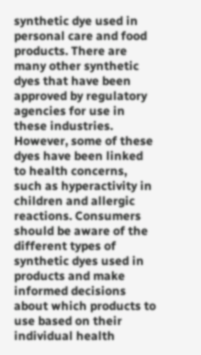synthetic dye used in personal care and food products. There are many other synthetic dyes that have been approved by regulatory agencies for use in these industries. However, some of these dyes have been linked to health concerns, such as hyperactivity in children and allergic reactions. Consumers should be aware of the different types of synthetic dyes used in products and make informed decisions about which products to use based on their individual health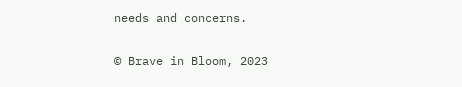needs and concerns.

© Brave in Bloom, 2023